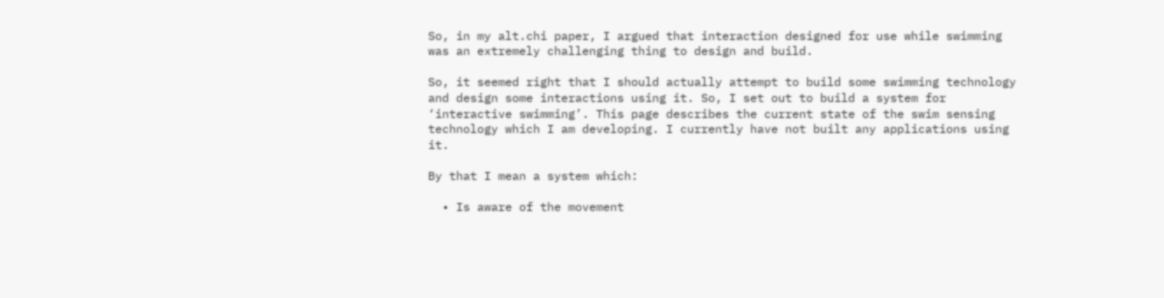So, in my alt.chi paper, I argued that interaction designed for use while swimming was an extremely challenging thing to design and build.

So, it seemed right that I should actually attempt to build some swimming technology and design some interactions using it. So, I set out to build a system for ‘interactive swimming’. This page describes the current state of the swim sensing technology which I am developing. I currently have not built any applications using it.

By that I mean a system which:

  • Is aware of the movement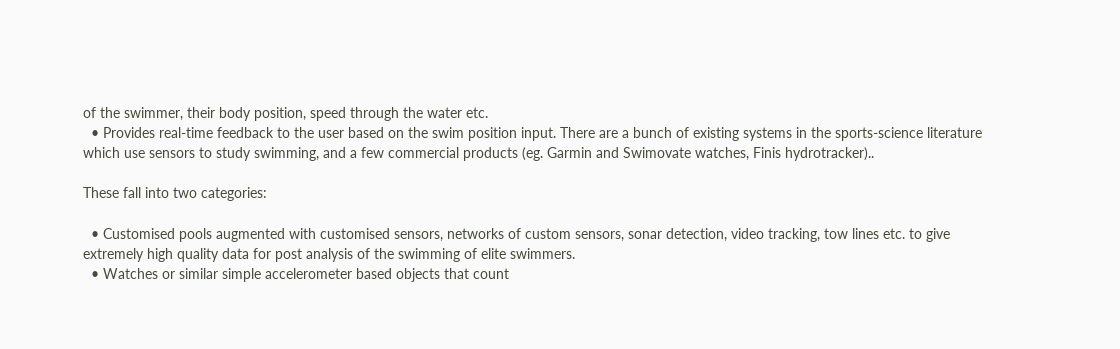of the swimmer, their body position, speed through the water etc.
  • Provides real-time feedback to the user based on the swim position input. There are a bunch of existing systems in the sports-science literature which use sensors to study swimming, and a few commercial products (eg. Garmin and Swimovate watches, Finis hydrotracker)..

These fall into two categories:

  • Customised pools augmented with customised sensors, networks of custom sensors, sonar detection, video tracking, tow lines etc. to give extremely high quality data for post analysis of the swimming of elite swimmers.
  • Watches or similar simple accelerometer based objects that count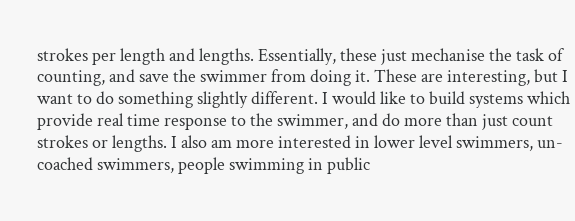strokes per length and lengths. Essentially, these just mechanise the task of counting, and save the swimmer from doing it. These are interesting, but I want to do something slightly different. I would like to build systems which provide real time response to the swimmer, and do more than just count strokes or lengths. I also am more interested in lower level swimmers, un-coached swimmers, people swimming in public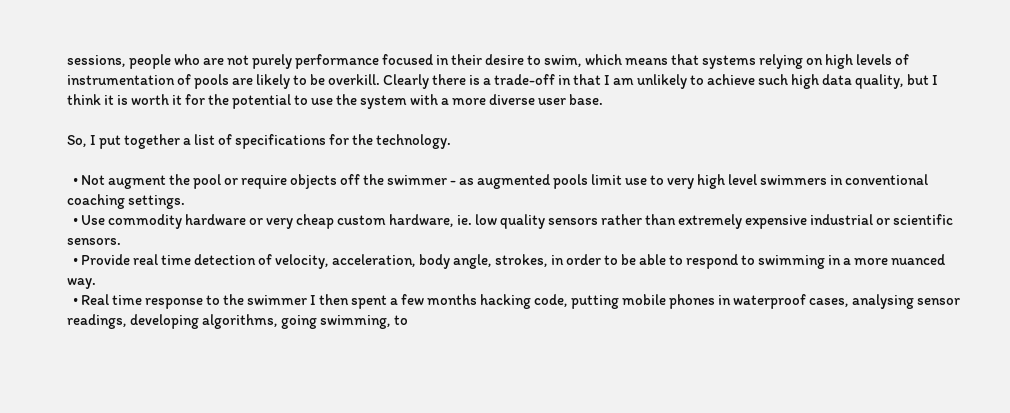sessions, people who are not purely performance focused in their desire to swim, which means that systems relying on high levels of instrumentation of pools are likely to be overkill. Clearly there is a trade-off in that I am unlikely to achieve such high data quality, but I think it is worth it for the potential to use the system with a more diverse user base.

So, I put together a list of specifications for the technology.

  • Not augment the pool or require objects off the swimmer - as augmented pools limit use to very high level swimmers in conventional coaching settings.
  • Use commodity hardware or very cheap custom hardware, ie. low quality sensors rather than extremely expensive industrial or scientific sensors.
  • Provide real time detection of velocity, acceleration, body angle, strokes, in order to be able to respond to swimming in a more nuanced way.
  • Real time response to the swimmer I then spent a few months hacking code, putting mobile phones in waterproof cases, analysing sensor readings, developing algorithms, going swimming, to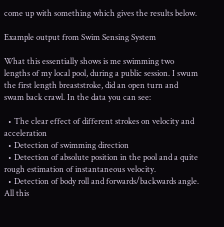come up with something which gives the results below.

Example output from Swim Sensing System

What this essentially shows is me swimming two lengths of my local pool, during a public session. I swum the first length breaststroke, did an open turn and swam back crawl. In the data you can see:

  • The clear effect of different strokes on velocity and acceleration
  • Detection of swimming direction
  • Detection of absolute position in the pool and a quite rough estimation of instantaneous velocity.
  • Detection of body roll and forwards/backwards angle. All this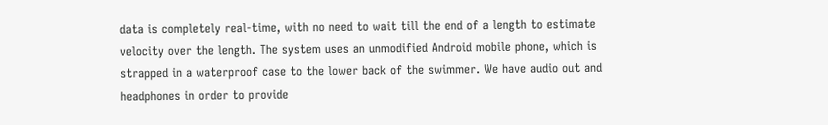data is completely real-time, with no need to wait till the end of a length to estimate velocity over the length. The system uses an unmodified Android mobile phone, which is strapped in a waterproof case to the lower back of the swimmer. We have audio out and headphones in order to provide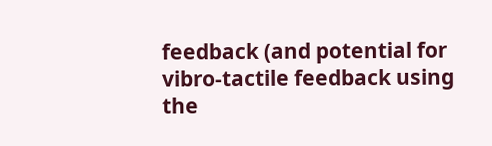feedback (and potential for vibro-tactile feedback using the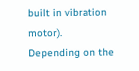built in vibration motor). Depending on the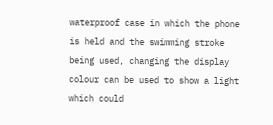waterproof case in which the phone is held and the swimming stroke being used, changing the display colour can be used to show a light which could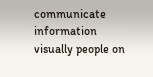communicate information visually people on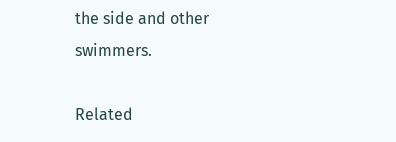the side and other swimmers.

Related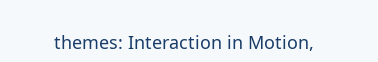themes: Interaction in Motion,